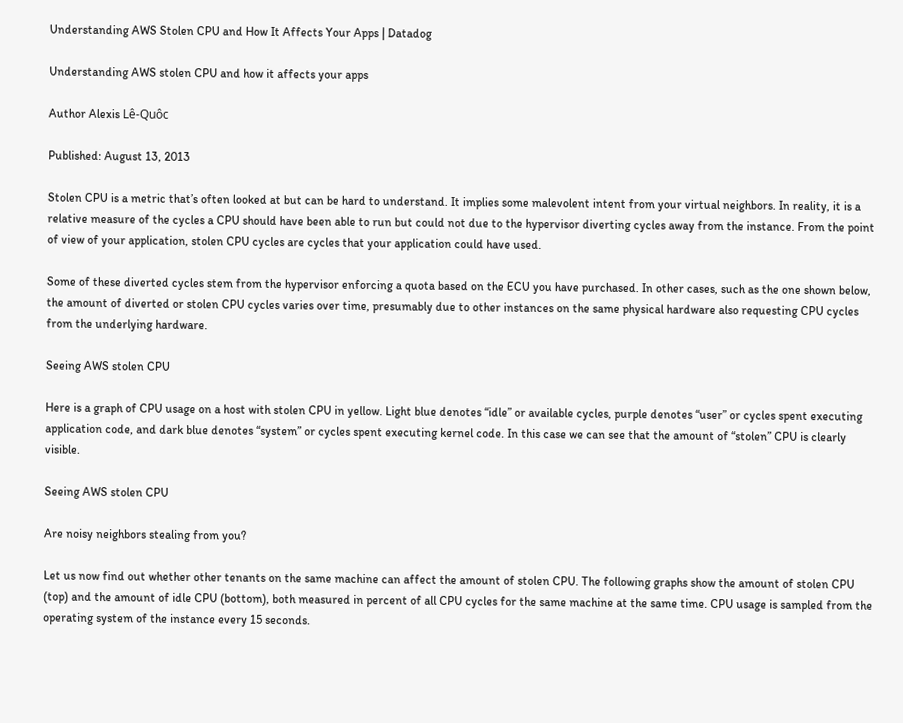Understanding AWS Stolen CPU and How It Affects Your Apps | Datadog

Understanding AWS stolen CPU and how it affects your apps

Author Alexis Lê-Quôc

Published: August 13, 2013

Stolen CPU is a metric that’s often looked at but can be hard to understand. It implies some malevolent intent from your virtual neighbors. In reality, it is a relative measure of the cycles a CPU should have been able to run but could not due to the hypervisor diverting cycles away from the instance. From the point of view of your application, stolen CPU cycles are cycles that your application could have used.

Some of these diverted cycles stem from the hypervisor enforcing a quota based on the ECU you have purchased. In other cases, such as the one shown below, the amount of diverted or stolen CPU cycles varies over time, presumably due to other instances on the same physical hardware also requesting CPU cycles from the underlying hardware.

Seeing AWS stolen CPU

Here is a graph of CPU usage on a host with stolen CPU in yellow. Light blue denotes “idle” or available cycles, purple denotes “user” or cycles spent executing application code, and dark blue denotes “system” or cycles spent executing kernel code. In this case we can see that the amount of “stolen” CPU is clearly visible.

Seeing AWS stolen CPU

Are noisy neighbors stealing from you?

Let us now find out whether other tenants on the same machine can affect the amount of stolen CPU. The following graphs show the amount of stolen CPU (top) and the amount of idle CPU (bottom), both measured in percent of all CPU cycles for the same machine at the same time. CPU usage is sampled from the operating system of the instance every 15 seconds.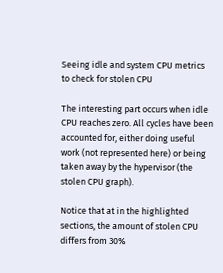Seeing idle and system CPU metrics to check for stolen CPU

The interesting part occurs when idle CPU reaches zero. All cycles have been accounted for, either doing useful work (not represented here) or being taken away by the hypervisor (the stolen CPU graph).

Notice that at in the highlighted sections, the amount of stolen CPU differs from 30%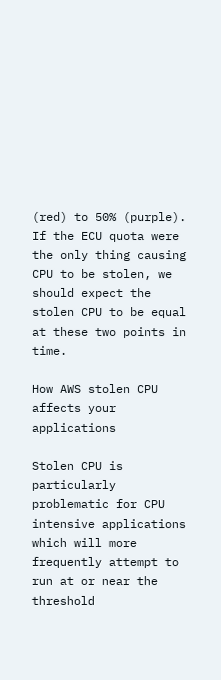(red) to 50% (purple). If the ECU quota were the only thing causing CPU to be stolen, we should expect the stolen CPU to be equal at these two points in time.

How AWS stolen CPU affects your applications

Stolen CPU is particularly problematic for CPU intensive applications which will more frequently attempt to run at or near the threshold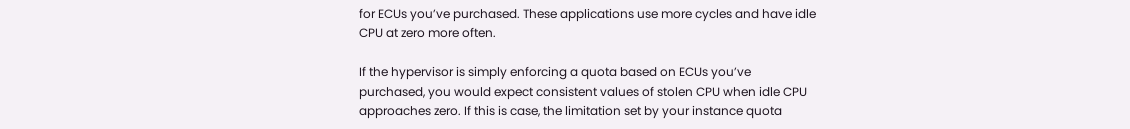for ECUs you’ve purchased. These applications use more cycles and have idle CPU at zero more often.

If the hypervisor is simply enforcing a quota based on ECUs you’ve purchased, you would expect consistent values of stolen CPU when idle CPU approaches zero. If this is case, the limitation set by your instance quota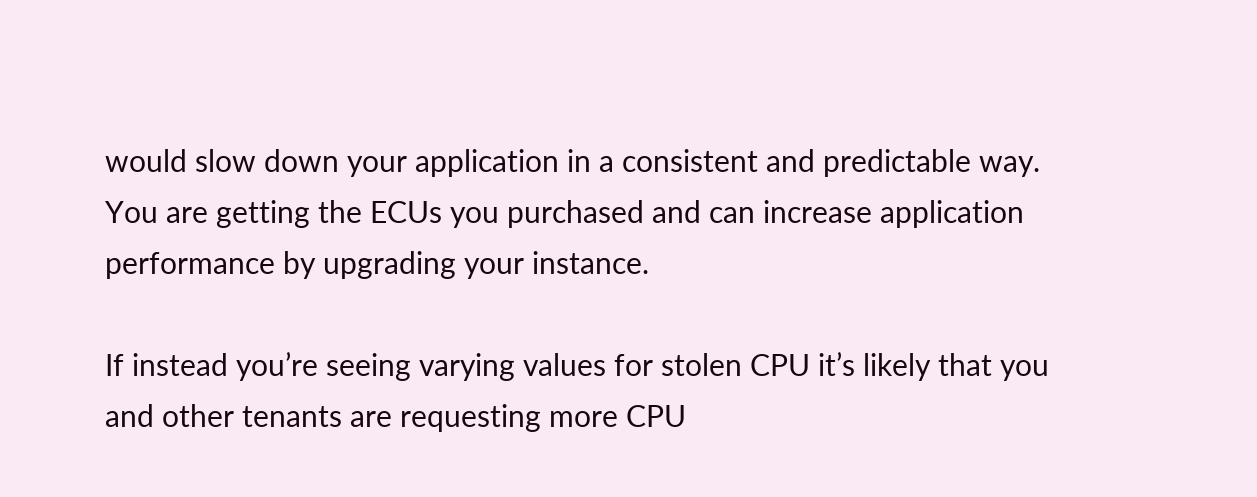would slow down your application in a consistent and predictable way. You are getting the ECUs you purchased and can increase application performance by upgrading your instance.

If instead you’re seeing varying values for stolen CPU it’s likely that you and other tenants are requesting more CPU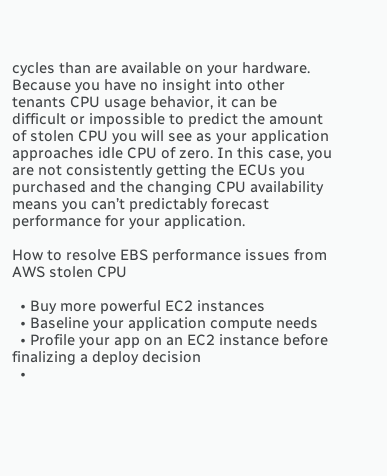cycles than are available on your hardware. Because you have no insight into other tenants CPU usage behavior, it can be difficult or impossible to predict the amount of stolen CPU you will see as your application approaches idle CPU of zero. In this case, you are not consistently getting the ECUs you purchased and the changing CPU availability means you can’t predictably forecast performance for your application.

How to resolve EBS performance issues from AWS stolen CPU

  • Buy more powerful EC2 instances
  • Baseline your application compute needs
  • Profile your app on an EC2 instance before finalizing a deploy decision
  •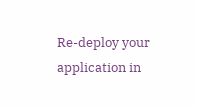Re-deploy your application in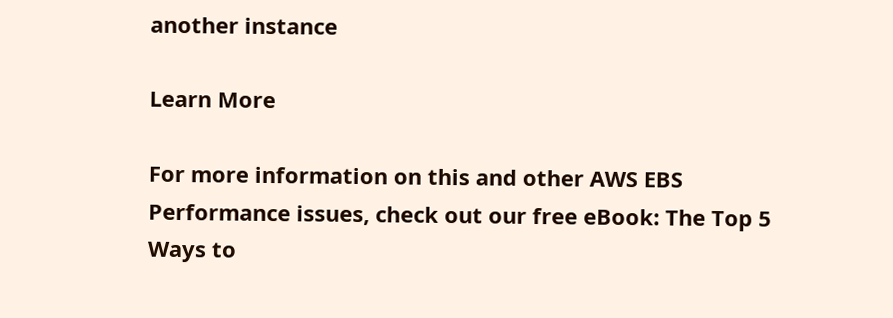another instance

Learn More

For more information on this and other AWS EBS Performance issues, check out our free eBook: The Top 5 Ways to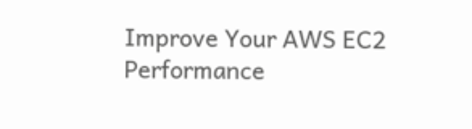Improve Your AWS EC2 Performance